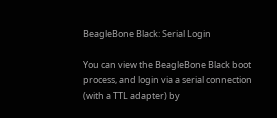BeagleBone Black: Serial Login

You can view the BeagleBone Black boot process, and login via a serial connection (with a TTL adapter) by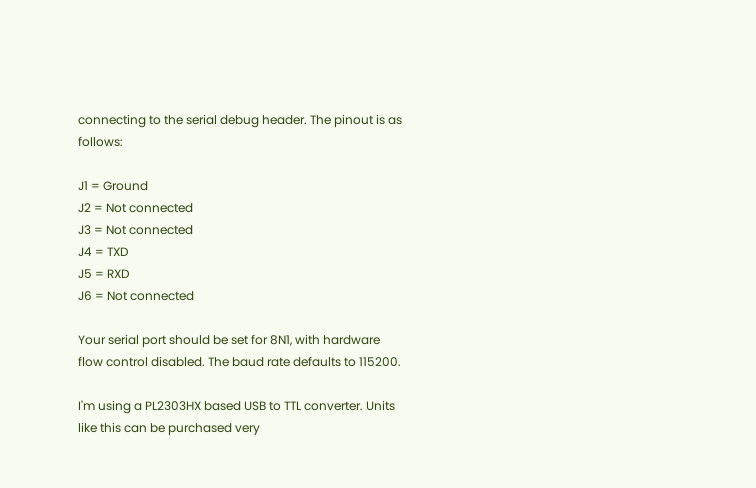connecting to the serial debug header. The pinout is as follows:

J1 = Ground
J2 = Not connected
J3 = Not connected
J4 = TXD
J5 = RXD
J6 = Not connected

Your serial port should be set for 8N1, with hardware flow control disabled. The baud rate defaults to 115200.

I'm using a PL2303HX based USB to TTL converter. Units like this can be purchased very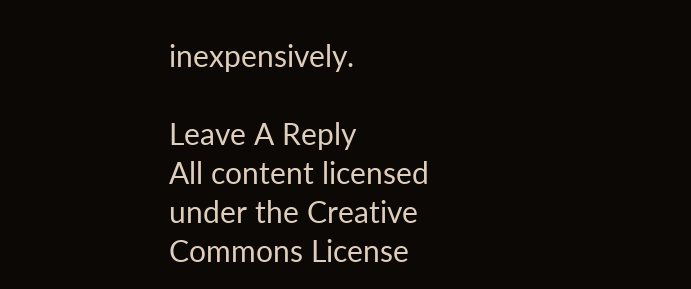inexpensively.

Leave A Reply
All content licensed under the Creative Commons License